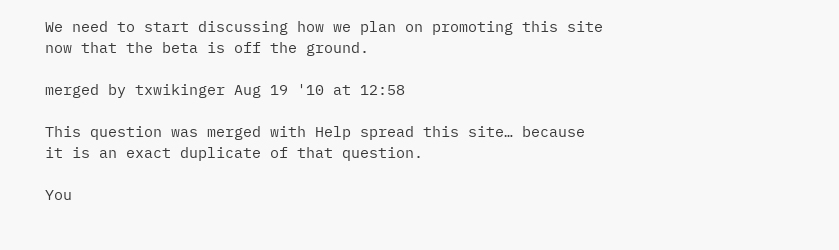We need to start discussing how we plan on promoting this site now that the beta is off the ground.

merged by txwikinger Aug 19 '10 at 12:58

This question was merged with Help spread this site… because it is an exact duplicate of that question.

You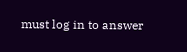must log in to answer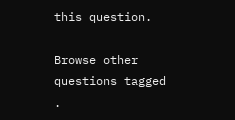this question.

Browse other questions tagged .